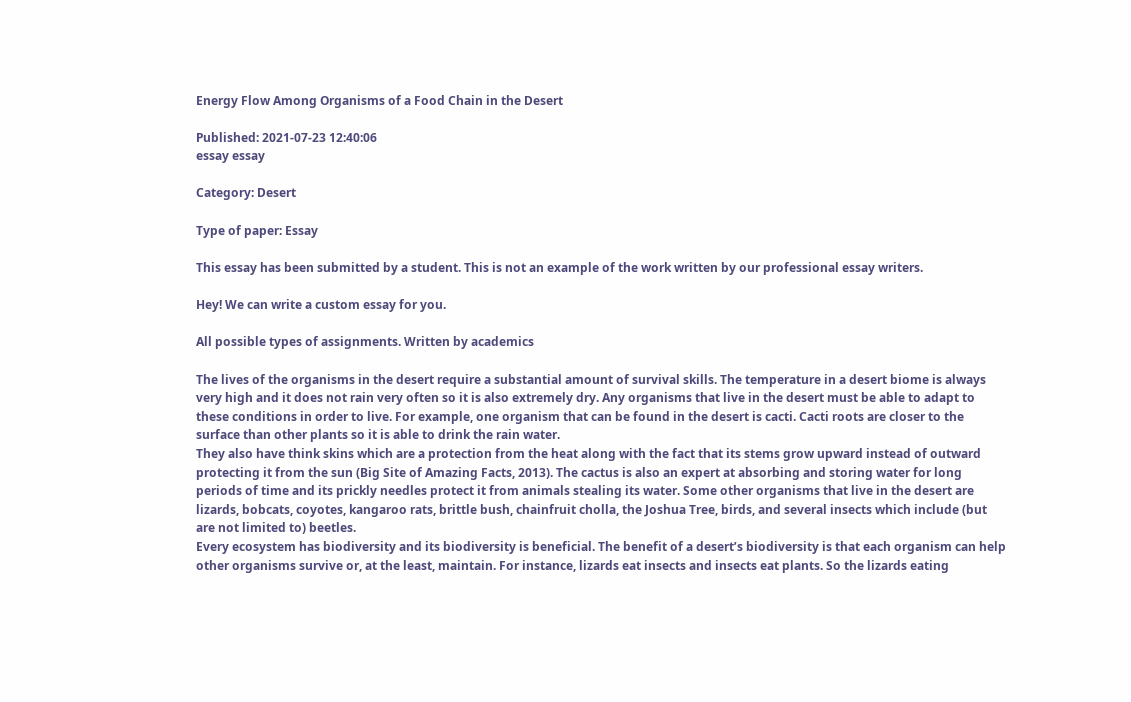Energy Flow Among Organisms of a Food Chain in the Desert

Published: 2021-07-23 12:40:06
essay essay

Category: Desert

Type of paper: Essay

This essay has been submitted by a student. This is not an example of the work written by our professional essay writers.

Hey! We can write a custom essay for you.

All possible types of assignments. Written by academics

The lives of the organisms in the desert require a substantial amount of survival skills. The temperature in a desert biome is always very high and it does not rain very often so it is also extremely dry. Any organisms that live in the desert must be able to adapt to these conditions in order to live. For example, one organism that can be found in the desert is cacti. Cacti roots are closer to the surface than other plants so it is able to drink the rain water.
They also have think skins which are a protection from the heat along with the fact that its stems grow upward instead of outward protecting it from the sun (Big Site of Amazing Facts, 2013). The cactus is also an expert at absorbing and storing water for long periods of time and its prickly needles protect it from animals stealing its water. Some other organisms that live in the desert are lizards, bobcats, coyotes, kangaroo rats, brittle bush, chainfruit cholla, the Joshua Tree, birds, and several insects which include (but are not limited to) beetles.
Every ecosystem has biodiversity and its biodiversity is beneficial. The benefit of a desert’s biodiversity is that each organism can help other organisms survive or, at the least, maintain. For instance, lizards eat insects and insects eat plants. So the lizards eating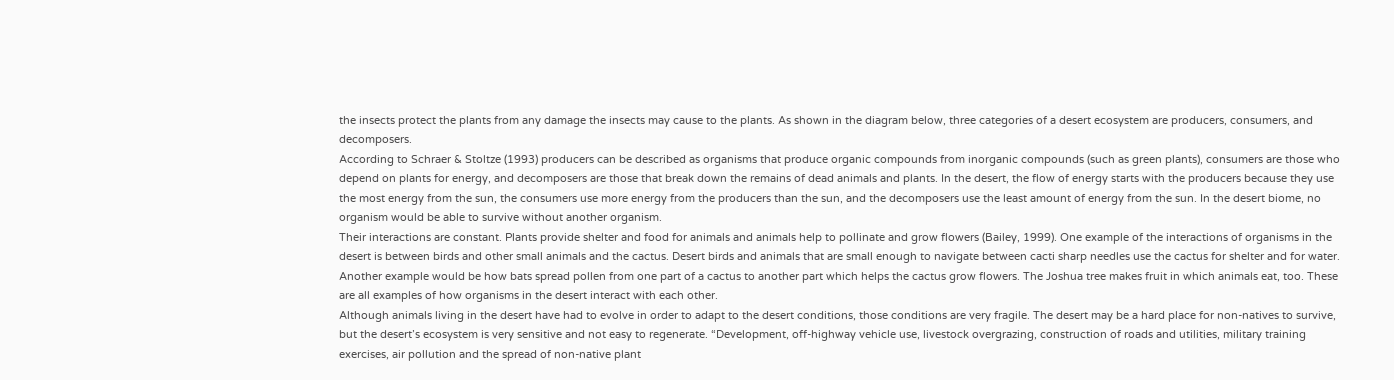the insects protect the plants from any damage the insects may cause to the plants. As shown in the diagram below, three categories of a desert ecosystem are producers, consumers, and decomposers.
According to Schraer & Stoltze (1993) producers can be described as organisms that produce organic compounds from inorganic compounds (such as green plants), consumers are those who depend on plants for energy, and decomposers are those that break down the remains of dead animals and plants. In the desert, the flow of energy starts with the producers because they use the most energy from the sun, the consumers use more energy from the producers than the sun, and the decomposers use the least amount of energy from the sun. In the desert biome, no organism would be able to survive without another organism.
Their interactions are constant. Plants provide shelter and food for animals and animals help to pollinate and grow flowers (Bailey, 1999). One example of the interactions of organisms in the desert is between birds and other small animals and the cactus. Desert birds and animals that are small enough to navigate between cacti sharp needles use the cactus for shelter and for water. Another example would be how bats spread pollen from one part of a cactus to another part which helps the cactus grow flowers. The Joshua tree makes fruit in which animals eat, too. These are all examples of how organisms in the desert interact with each other.
Although animals living in the desert have had to evolve in order to adapt to the desert conditions, those conditions are very fragile. The desert may be a hard place for non-natives to survive, but the desert’s ecosystem is very sensitive and not easy to regenerate. “Development, off-highway vehicle use, livestock overgrazing, construction of roads and utilities, military training exercises, air pollution and the spread of non-native plant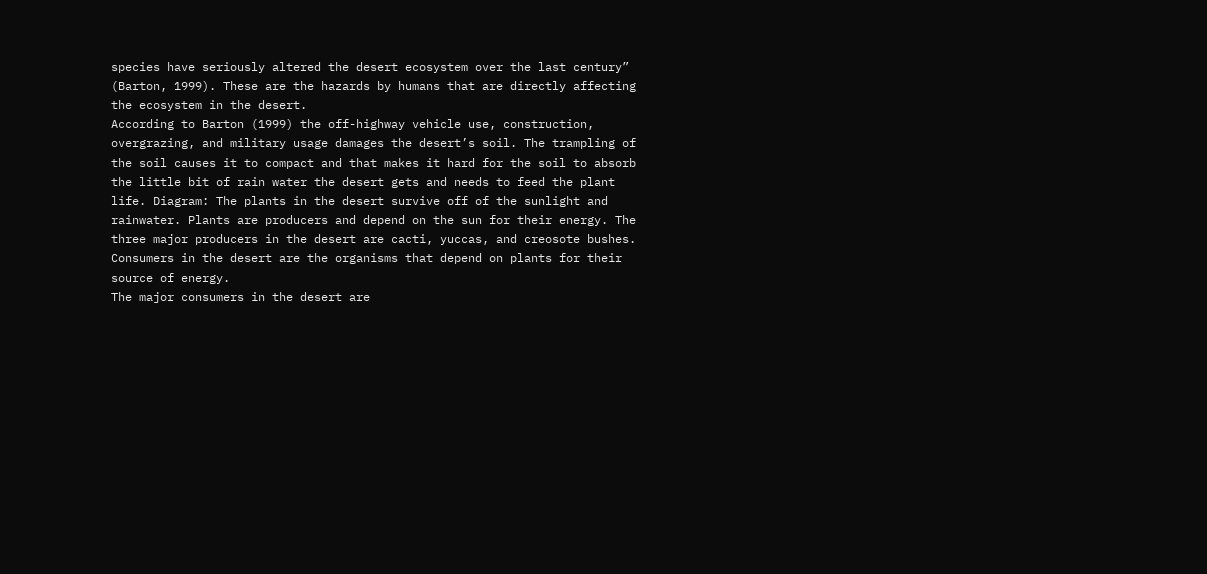species have seriously altered the desert ecosystem over the last century” (Barton, 1999). These are the hazards by humans that are directly affecting the ecosystem in the desert.
According to Barton (1999) the off-highway vehicle use, construction, overgrazing, and military usage damages the desert’s soil. The trampling of the soil causes it to compact and that makes it hard for the soil to absorb the little bit of rain water the desert gets and needs to feed the plant life. Diagram: The plants in the desert survive off of the sunlight and rainwater. Plants are producers and depend on the sun for their energy. The three major producers in the desert are cacti, yuccas, and creosote bushes. Consumers in the desert are the organisms that depend on plants for their source of energy.
The major consumers in the desert are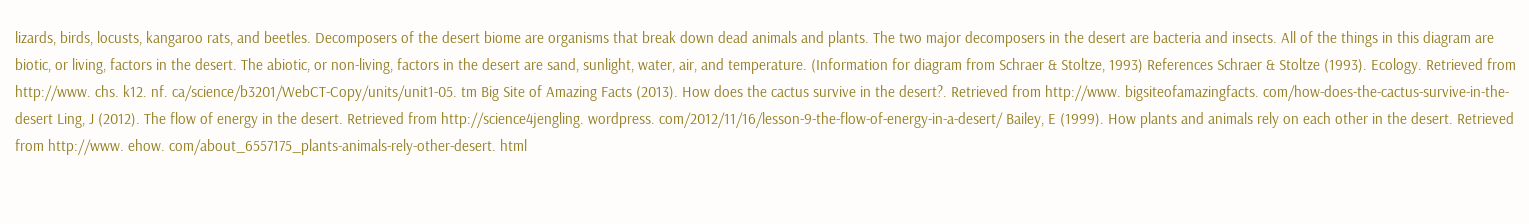lizards, birds, locusts, kangaroo rats, and beetles. Decomposers of the desert biome are organisms that break down dead animals and plants. The two major decomposers in the desert are bacteria and insects. All of the things in this diagram are biotic, or living, factors in the desert. The abiotic, or non-living, factors in the desert are sand, sunlight, water, air, and temperature. (Information for diagram from Schraer & Stoltze, 1993) References Schraer & Stoltze (1993). Ecology. Retrieved from http://www. chs. k12. nf. ca/science/b3201/WebCT-Copy/units/unit1-05. tm Big Site of Amazing Facts (2013). How does the cactus survive in the desert?. Retrieved from http://www. bigsiteofamazingfacts. com/how-does-the-cactus-survive-in-the-desert Ling, J (2012). The flow of energy in the desert. Retrieved from http://science4jengling. wordpress. com/2012/11/16/lesson-9-the-flow-of-energy-in-a-desert/ Bailey, E (1999). How plants and animals rely on each other in the desert. Retrieved from http://www. ehow. com/about_6557175_plants-animals-rely-other-desert. html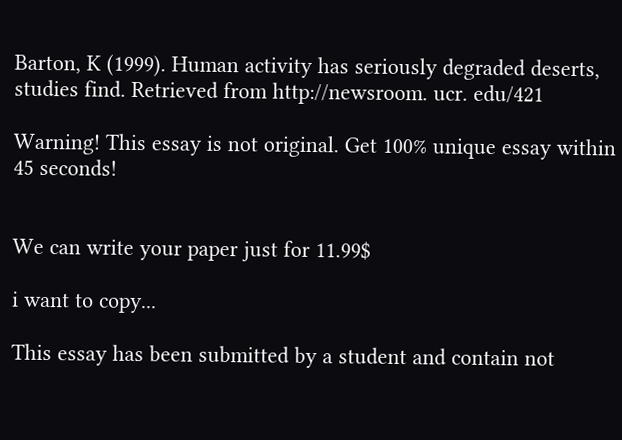Barton, K (1999). Human activity has seriously degraded deserts, studies find. Retrieved from http://newsroom. ucr. edu/421

Warning! This essay is not original. Get 100% unique essay within 45 seconds!


We can write your paper just for 11.99$

i want to copy...

This essay has been submitted by a student and contain not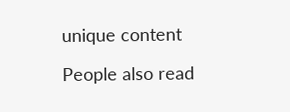unique content

People also read